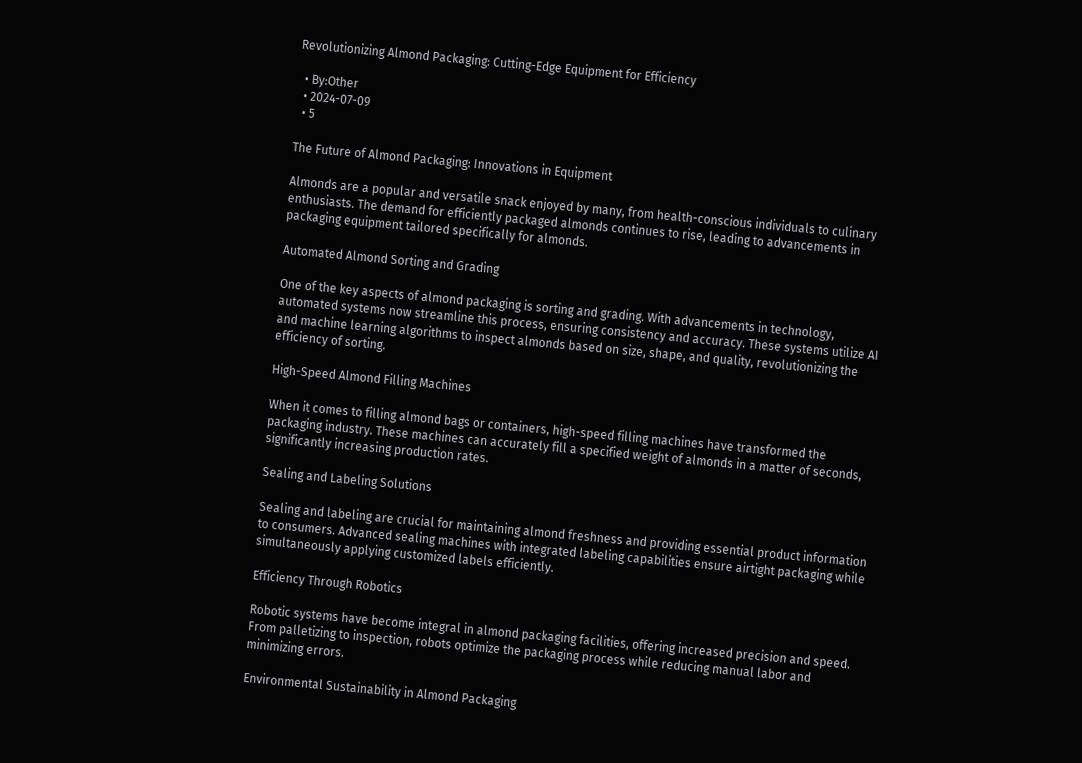Revolutionizing Almond Packaging: Cutting-Edge Equipment for Efficiency

  • By:Other
  • 2024-07-09
  • 5

The Future of Almond Packaging: Innovations in Equipment

Almonds are a popular and versatile snack enjoyed by many, from health-conscious individuals to culinary enthusiasts. The demand for efficiently packaged almonds continues to rise, leading to advancements in packaging equipment tailored specifically for almonds.

Automated Almond Sorting and Grading

One of the key aspects of almond packaging is sorting and grading. With advancements in technology, automated systems now streamline this process, ensuring consistency and accuracy. These systems utilize AI and machine learning algorithms to inspect almonds based on size, shape, and quality, revolutionizing the efficiency of sorting.

High-Speed Almond Filling Machines

When it comes to filling almond bags or containers, high-speed filling machines have transformed the packaging industry. These machines can accurately fill a specified weight of almonds in a matter of seconds, significantly increasing production rates.

Sealing and Labeling Solutions

Sealing and labeling are crucial for maintaining almond freshness and providing essential product information to consumers. Advanced sealing machines with integrated labeling capabilities ensure airtight packaging while simultaneously applying customized labels efficiently.

Efficiency Through Robotics

Robotic systems have become integral in almond packaging facilities, offering increased precision and speed. From palletizing to inspection, robots optimize the packaging process while reducing manual labor and minimizing errors.

Environmental Sustainability in Almond Packaging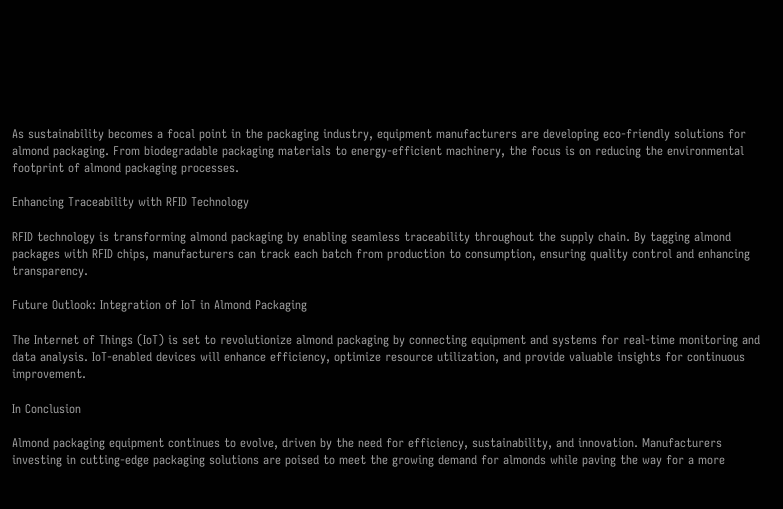As sustainability becomes a focal point in the packaging industry, equipment manufacturers are developing eco-friendly solutions for almond packaging. From biodegradable packaging materials to energy-efficient machinery, the focus is on reducing the environmental footprint of almond packaging processes.

Enhancing Traceability with RFID Technology

RFID technology is transforming almond packaging by enabling seamless traceability throughout the supply chain. By tagging almond packages with RFID chips, manufacturers can track each batch from production to consumption, ensuring quality control and enhancing transparency.

Future Outlook: Integration of IoT in Almond Packaging

The Internet of Things (IoT) is set to revolutionize almond packaging by connecting equipment and systems for real-time monitoring and data analysis. IoT-enabled devices will enhance efficiency, optimize resource utilization, and provide valuable insights for continuous improvement.

In Conclusion

Almond packaging equipment continues to evolve, driven by the need for efficiency, sustainability, and innovation. Manufacturers investing in cutting-edge packaging solutions are poised to meet the growing demand for almonds while paving the way for a more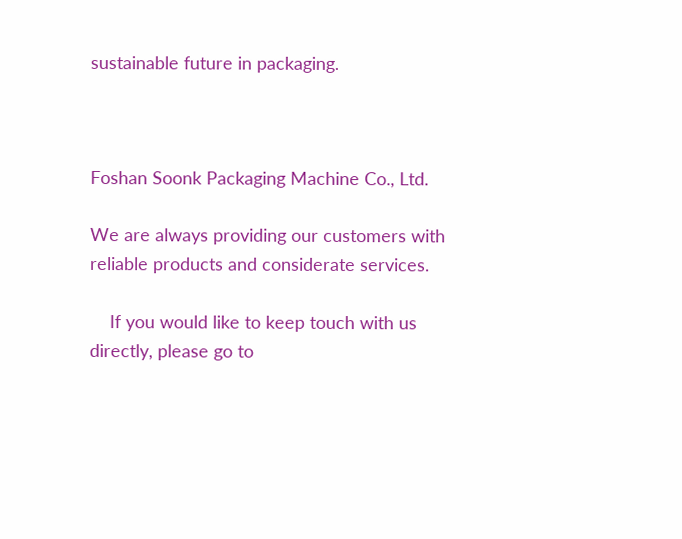sustainable future in packaging.



Foshan Soonk Packaging Machine Co., Ltd.

We are always providing our customers with reliable products and considerate services.

    If you would like to keep touch with us directly, please go to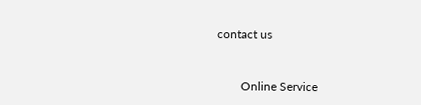contact us



        Online Service